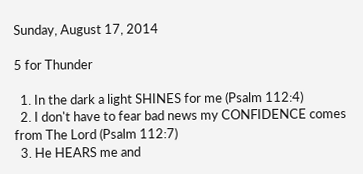Sunday, August 17, 2014

5 for Thunder

  1. In the dark a light SHINES for me (Psalm 112:4)
  2. I don't have to fear bad news my CONFIDENCE comes from The Lord (Psalm 112:7)
  3. He HEARS me and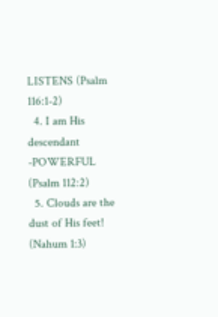LISTENS (Psalm 116:1-2)
  4. I am His descendant -POWERFUL (Psalm 112:2)
  5. Clouds are the dust of His feet! (Nahum 1:3)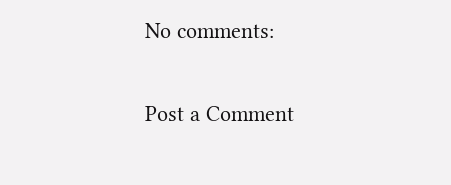No comments:

Post a Comment